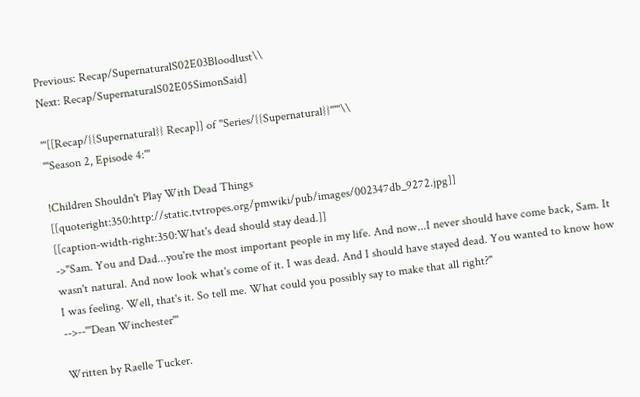Previous: Recap/SupernaturalS02E03Bloodlust\\
Next: Recap/SupernaturalS02E05SimonSaid]

'''[[Recap/{{Supernatural}} Recap]] of ''Series/{{Supernatural}}'''''\\
'''Season 2, Episode 4:'''

!Children Shouldn't Play With Dead Things [[quoteright:350:http://static.tvtropes.org/pmwiki/pub/images/002347db_9272.jpg]]
[[caption-width-right:350:What's dead should stay dead.]]
->"Sam. You and Dad...you're the most important people in my life. And now...I never should have come back, Sam. It wasn't natural. And now look what's come of it. I was dead. And I should have stayed dead. You wanted to know how I was feeling. Well, that's it. So tell me. What could you possibly say to make that all right?"
-->--'''Dean Winchester'''

Written by Raelle Tucker.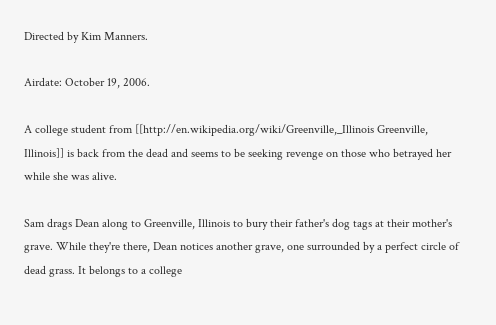Directed by Kim Manners.

Airdate: October 19, 2006.

A college student from [[http://en.wikipedia.org/wiki/Greenville,_Illinois Greenville, Illinois]] is back from the dead and seems to be seeking revenge on those who betrayed her while she was alive.

Sam drags Dean along to Greenville, Illinois to bury their father's dog tags at their mother's grave. While they're there, Dean notices another grave, one surrounded by a perfect circle of dead grass. It belongs to a college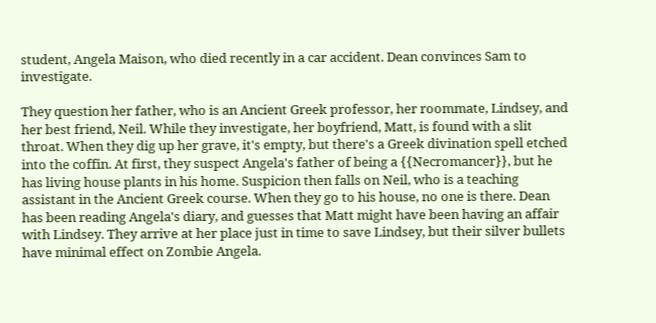student, Angela Maison, who died recently in a car accident. Dean convinces Sam to investigate.

They question her father, who is an Ancient Greek professor, her roommate, Lindsey, and her best friend, Neil. While they investigate, her boyfriend, Matt, is found with a slit throat. When they dig up her grave, it's empty, but there's a Greek divination spell etched into the coffin. At first, they suspect Angela's father of being a {{Necromancer}}, but he has living house plants in his home. Suspicion then falls on Neil, who is a teaching assistant in the Ancient Greek course. When they go to his house, no one is there. Dean has been reading Angela's diary, and guesses that Matt might have been having an affair with Lindsey. They arrive at her place just in time to save Lindsey, but their silver bullets have minimal effect on Zombie Angela.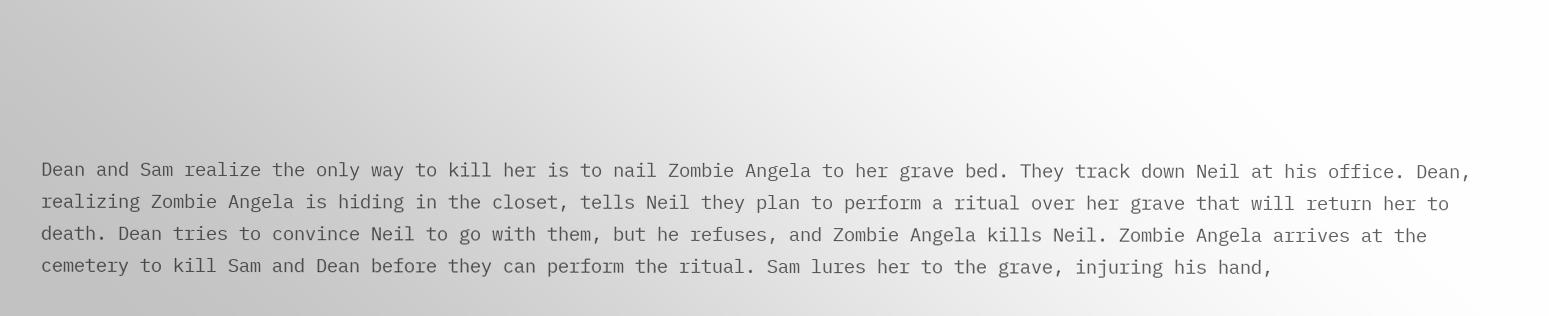Dean and Sam realize the only way to kill her is to nail Zombie Angela to her grave bed. They track down Neil at his office. Dean, realizing Zombie Angela is hiding in the closet, tells Neil they plan to perform a ritual over her grave that will return her to death. Dean tries to convince Neil to go with them, but he refuses, and Zombie Angela kills Neil. Zombie Angela arrives at the cemetery to kill Sam and Dean before they can perform the ritual. Sam lures her to the grave, injuring his hand,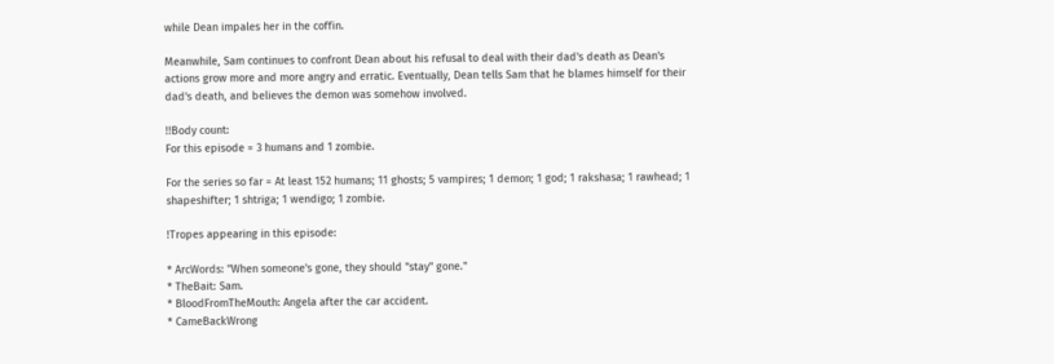while Dean impales her in the coffin.

Meanwhile, Sam continues to confront Dean about his refusal to deal with their dad's death as Dean's actions grow more and more angry and erratic. Eventually, Dean tells Sam that he blames himself for their dad's death, and believes the demon was somehow involved.

!!Body count:
For this episode = 3 humans and 1 zombie.

For the series so far = At least 152 humans; 11 ghosts; 5 vampires; 1 demon; 1 god; 1 rakshasa; 1 rawhead; 1 shapeshifter; 1 shtriga; 1 wendigo; 1 zombie.

!Tropes appearing in this episode:

* ArcWords: "When someone's gone, they should ''stay'' gone."
* TheBait: Sam.
* BloodFromTheMouth: Angela after the car accident.
* CameBackWrong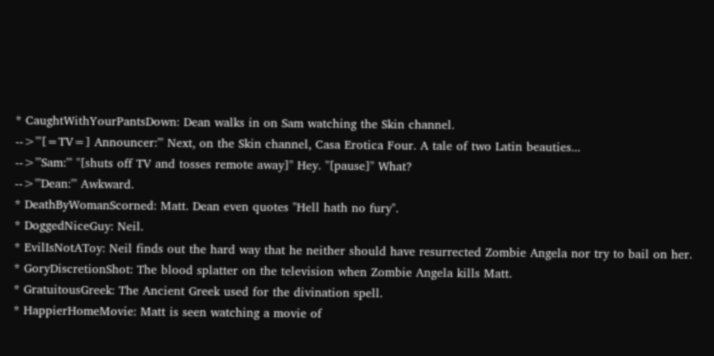* CaughtWithYourPantsDown: Dean walks in on Sam watching the Skin channel.
-->'''[=TV=] Announcer:''' Next, on the Skin channel, Casa Erotica Four. A tale of two Latin beauties...
-->'''Sam:''' ''[shuts off TV and tosses remote away]'' Hey. ''[pause]'' What?
-->'''Dean:''' Awkward.
* DeathByWomanScorned: Matt. Dean even quotes "Hell hath no fury".
* DoggedNiceGuy: Neil.
* EvilIsNotAToy: Neil finds out the hard way that he neither should have resurrected Zombie Angela nor try to bail on her.
* GoryDiscretionShot: The blood splatter on the television when Zombie Angela kills Matt.
* GratuitousGreek: The Ancient Greek used for the divination spell.
* HappierHomeMovie: Matt is seen watching a movie of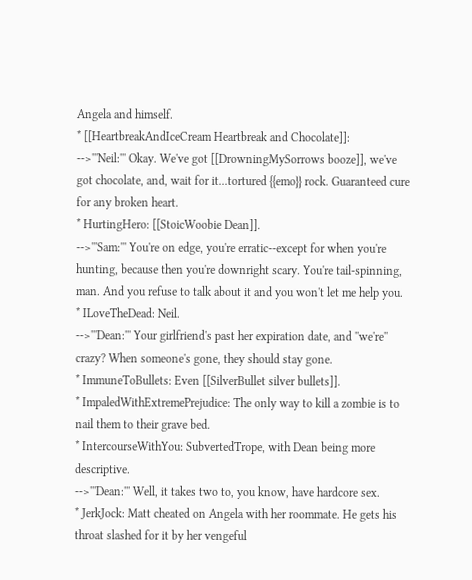Angela and himself.
* [[HeartbreakAndIceCream Heartbreak and Chocolate]]:
-->'''Neil:''' Okay. We've got [[DrowningMySorrows booze]], we've got chocolate, and, wait for it...tortured {{emo}} rock. Guaranteed cure for any broken heart.
* HurtingHero: [[StoicWoobie Dean]].
-->'''Sam:''' You're on edge, you're erratic--except for when you're hunting, because then you're downright scary. You're tail-spinning, man. And you refuse to talk about it and you won't let me help you.
* ILoveTheDead: Neil.
-->'''Dean:''' Your girlfriend's past her expiration date, and ''we're'' crazy? When someone's gone, they should stay gone.
* ImmuneToBullets: Even [[SilverBullet silver bullets]].
* ImpaledWithExtremePrejudice: The only way to kill a zombie is to nail them to their grave bed.
* IntercourseWithYou: SubvertedTrope, with Dean being more descriptive.
-->'''Dean:''' Well, it takes two to, you know, have hardcore sex.
* JerkJock: Matt cheated on Angela with her roommate. He gets his throat slashed for it by her vengeful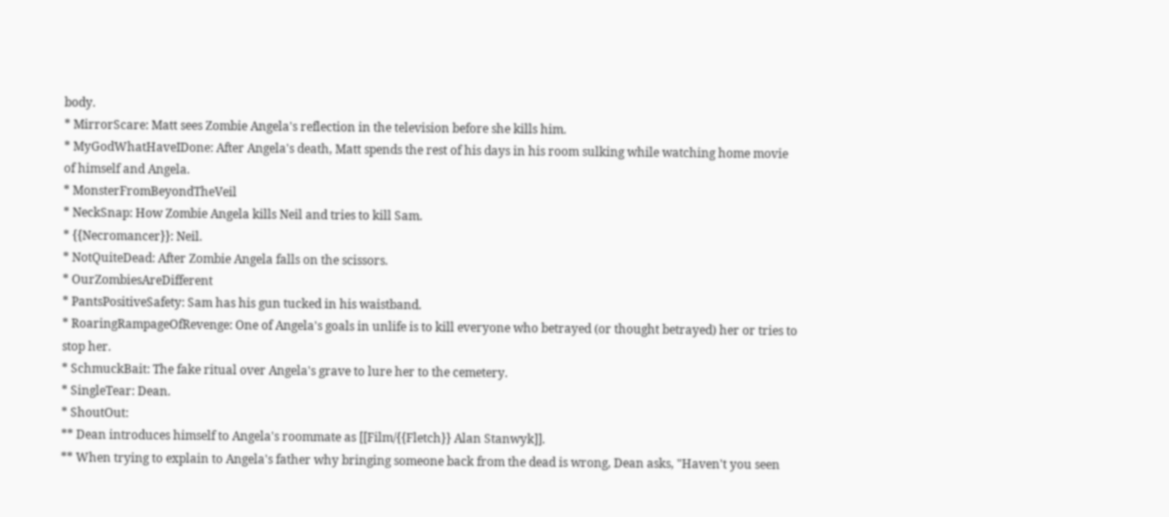body.
* MirrorScare: Matt sees Zombie Angela's reflection in the television before she kills him.
* MyGodWhatHaveIDone: After Angela's death, Matt spends the rest of his days in his room sulking while watching home movie of himself and Angela.
* MonsterFromBeyondTheVeil
* NeckSnap: How Zombie Angela kills Neil and tries to kill Sam.
* {{Necromancer}}: Neil.
* NotQuiteDead: After Zombie Angela falls on the scissors.
* OurZombiesAreDifferent
* PantsPositiveSafety: Sam has his gun tucked in his waistband.
* RoaringRampageOfRevenge: One of Angela's goals in unlife is to kill everyone who betrayed (or thought betrayed) her or tries to stop her.
* SchmuckBait: The fake ritual over Angela's grave to lure her to the cemetery.
* SingleTear: Dean.
* ShoutOut:
** Dean introduces himself to Angela's roommate as [[Film/{{Fletch}} Alan Stanwyk]].
** When trying to explain to Angela's father why bringing someone back from the dead is wrong, Dean asks, "Haven't you seen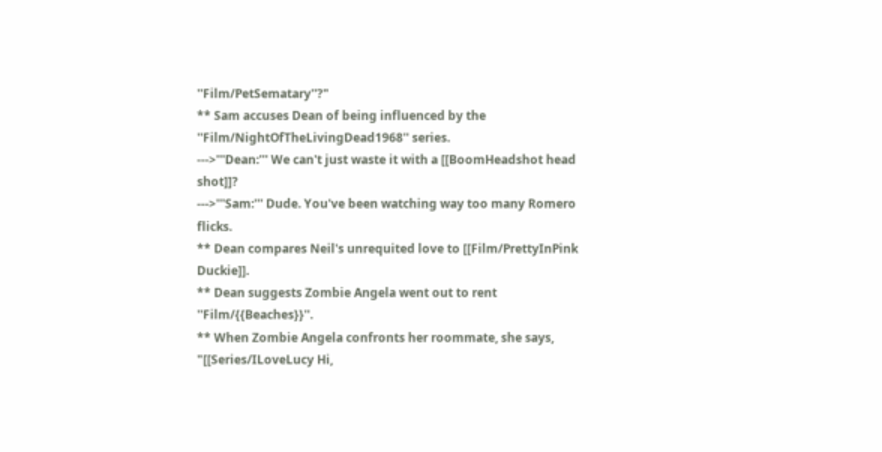''Film/PetSematary''?"
** Sam accuses Dean of being influenced by the ''Film/NightOfTheLivingDead1968'' series.
--->'''Dean:''' We can't just waste it with a [[BoomHeadshot head shot]]?
--->'''Sam:''' Dude. You've been watching way too many Romero flicks.
** Dean compares Neil's unrequited love to [[Film/PrettyInPink Duckie]].
** Dean suggests Zombie Angela went out to rent ''Film/{{Beaches}}''.
** When Zombie Angela confronts her roommate, she says, "[[Series/ILoveLucy Hi,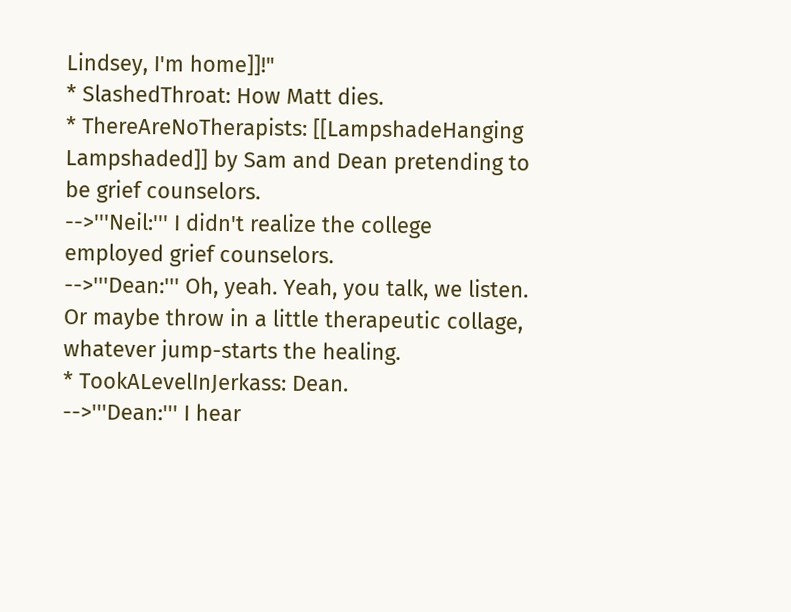Lindsey, I'm home]]!"
* SlashedThroat: How Matt dies.
* ThereAreNoTherapists: [[LampshadeHanging Lampshaded]] by Sam and Dean pretending to be grief counselors.
-->'''Neil:''' I didn't realize the college employed grief counselors.
-->'''Dean:''' Oh, yeah. Yeah, you talk, we listen. Or maybe throw in a little therapeutic collage, whatever jump-starts the healing.
* TookALevelInJerkass: Dean.
-->'''Dean:''' I hear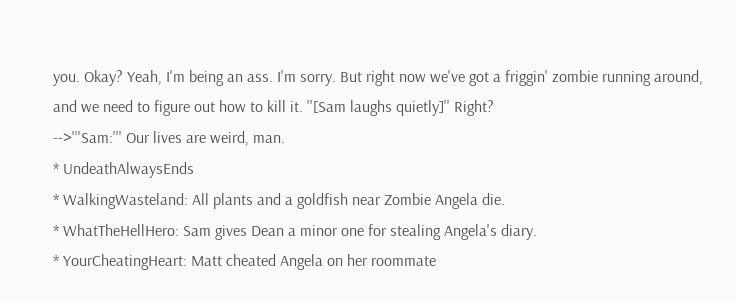you. Okay? Yeah, I'm being an ass. I'm sorry. But right now we've got a friggin' zombie running around, and we need to figure out how to kill it. ''[Sam laughs quietly]'' Right?
-->'''Sam:''' Our lives are weird, man.
* UndeathAlwaysEnds
* WalkingWasteland: All plants and a goldfish near Zombie Angela die.
* WhatTheHellHero: Sam gives Dean a minor one for stealing Angela's diary.
* YourCheatingHeart: Matt cheated Angela on her roommate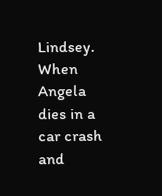Lindsey. When Angela dies in a car crash and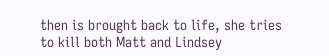then is brought back to life, she tries to kill both Matt and Lindsey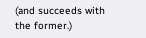(and succeeds with the former.)